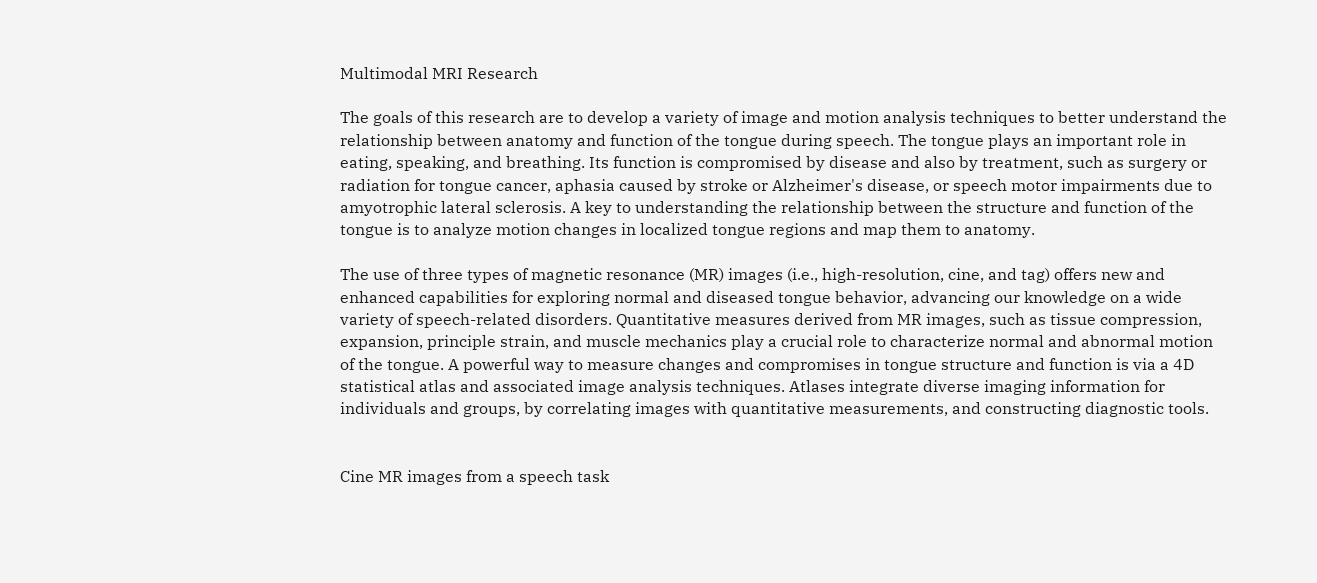Multimodal MRI Research

The goals of this research are to develop a variety of image and motion analysis techniques to better understand the relationship between anatomy and function of the tongue during speech. The tongue plays an important role in eating, speaking, and breathing. Its function is compromised by disease and also by treatment, such as surgery or radiation for tongue cancer, aphasia caused by stroke or Alzheimer's disease, or speech motor impairments due to amyotrophic lateral sclerosis. A key to understanding the relationship between the structure and function of the tongue is to analyze motion changes in localized tongue regions and map them to anatomy.

The use of three types of magnetic resonance (MR) images (i.e., high-resolution, cine, and tag) offers new and enhanced capabilities for exploring normal and diseased tongue behavior, advancing our knowledge on a wide variety of speech-related disorders. Quantitative measures derived from MR images, such as tissue compression, expansion, principle strain, and muscle mechanics play a crucial role to characterize normal and abnormal motion of the tongue. A powerful way to measure changes and compromises in tongue structure and function is via a 4D statistical atlas and associated image analysis techniques. Atlases integrate diverse imaging information for individuals and groups, by correlating images with quantitative measurements, and constructing diagnostic tools.


Cine MR images from a speech task